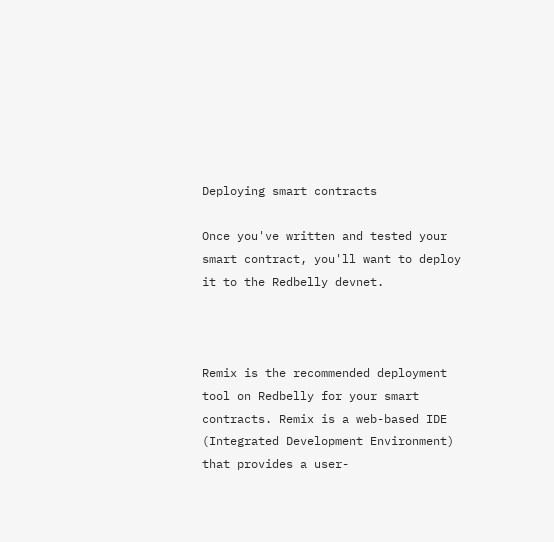Deploying smart contracts

Once you've written and tested your smart contract, you'll want to deploy it to the Redbelly devnet.



Remix is the recommended deployment tool on Redbelly for your smart contracts. Remix is a web-based IDE (Integrated Development Environment) that provides a user-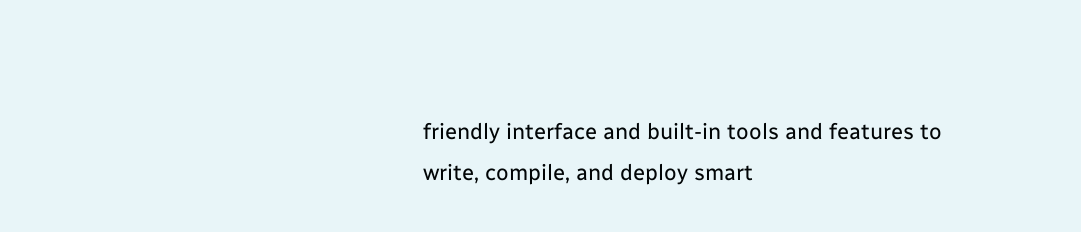friendly interface and built-in tools and features to write, compile, and deploy smart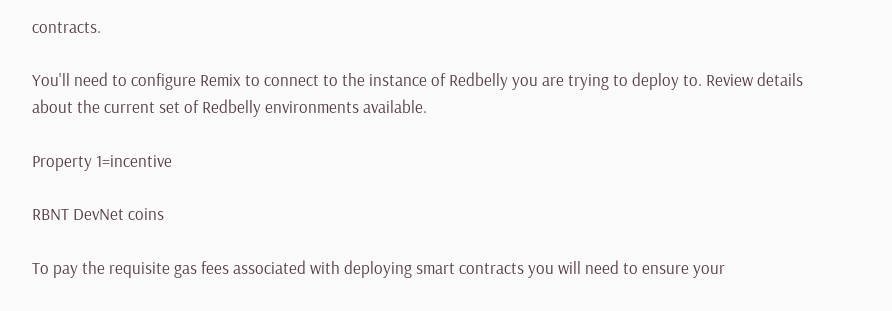contracts.

You'll need to configure Remix to connect to the instance of Redbelly you are trying to deploy to. Review details about the current set of Redbelly environments available.

Property 1=incentive

RBNT DevNet coins

To pay the requisite gas fees associated with deploying smart contracts you will need to ensure your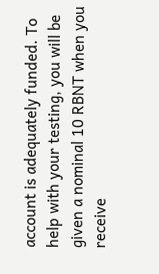account is adequately funded. To help with your testing, you will be given a nominal 10 RBNT when you receive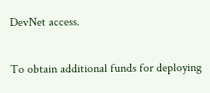DevNet access.

To obtain additional funds for deploying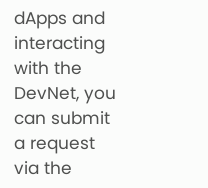dApps and interacting with the DevNet, you can submit a request via the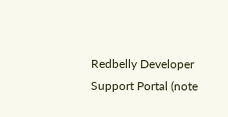Redbelly Developer Support Portal (note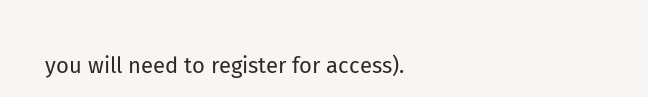you will need to register for access).